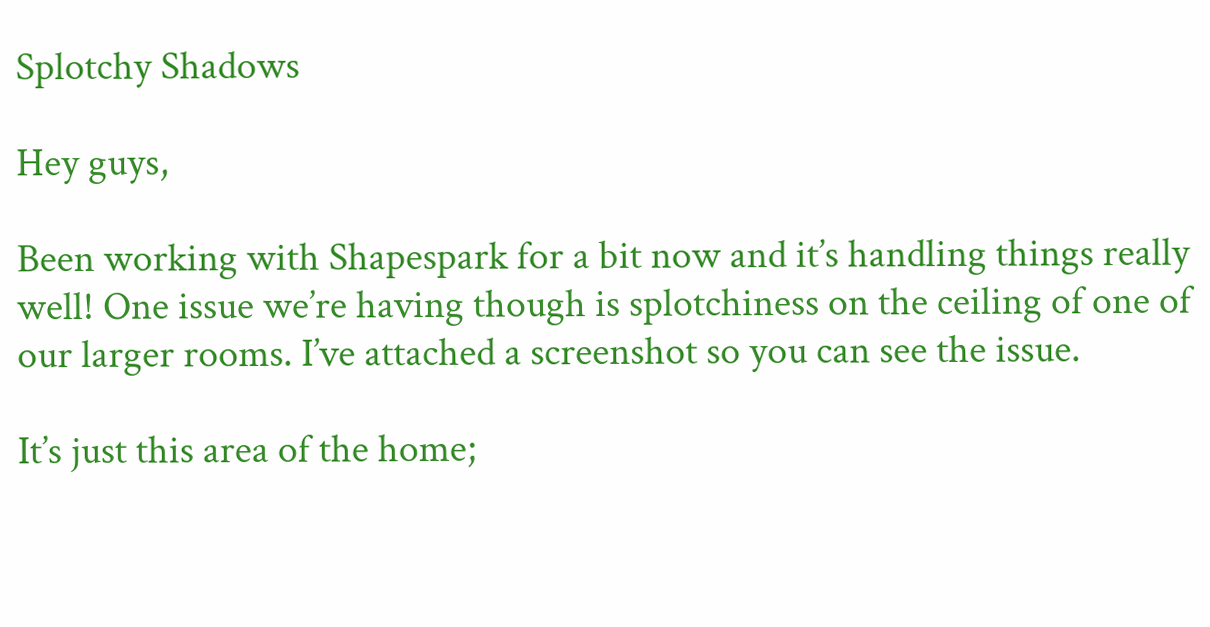Splotchy Shadows

Hey guys,

Been working with Shapespark for a bit now and it’s handling things really well! One issue we’re having though is splotchiness on the ceiling of one of our larger rooms. I’ve attached a screenshot so you can see the issue.

It’s just this area of the home;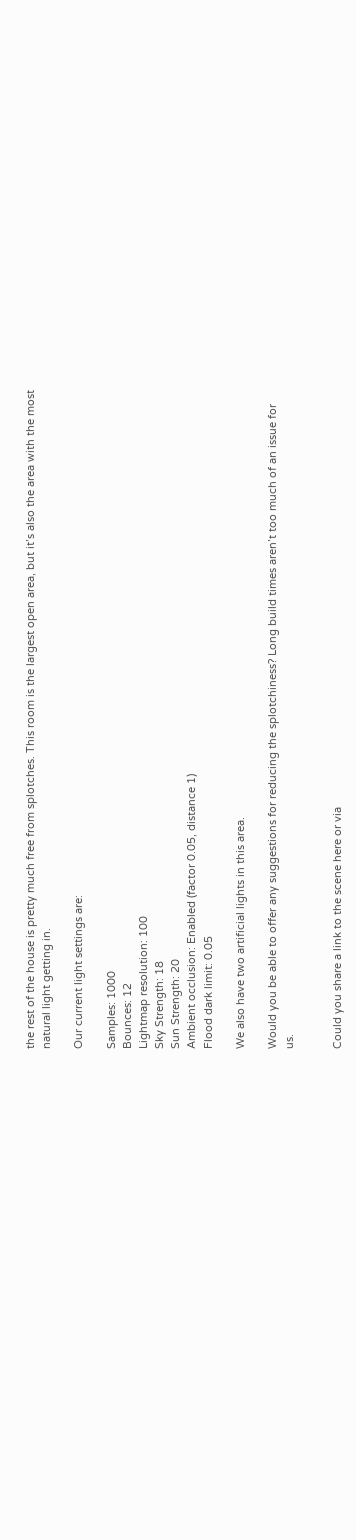the rest of the house is pretty much free from splotches. This room is the largest open area, but it’s also the area with the most natural light getting in.

Our current light settings are:

Samples: 1000
Bounces: 12
Lightmap resolution: 100
Sky Strength: 18
Sun Strength: 20
Ambient occlusion: Enabled (factor 0.05, distance 1)
Flood dark limit: 0.05

We also have two artificial lights in this area.

Would you be able to offer any suggestions for reducing the splotchiness? Long build times aren’t too much of an issue for us.


Could you share a link to the scene here or via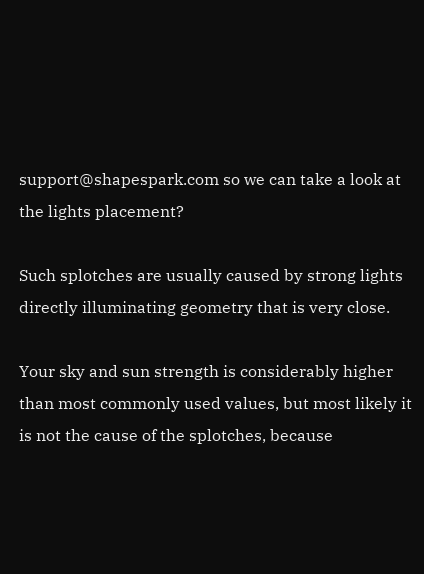support@shapespark.com so we can take a look at the lights placement?

Such splotches are usually caused by strong lights directly illuminating geometry that is very close.

Your sky and sun strength is considerably higher than most commonly used values, but most likely it is not the cause of the splotches, because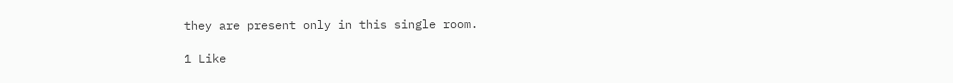they are present only in this single room.

1 Like